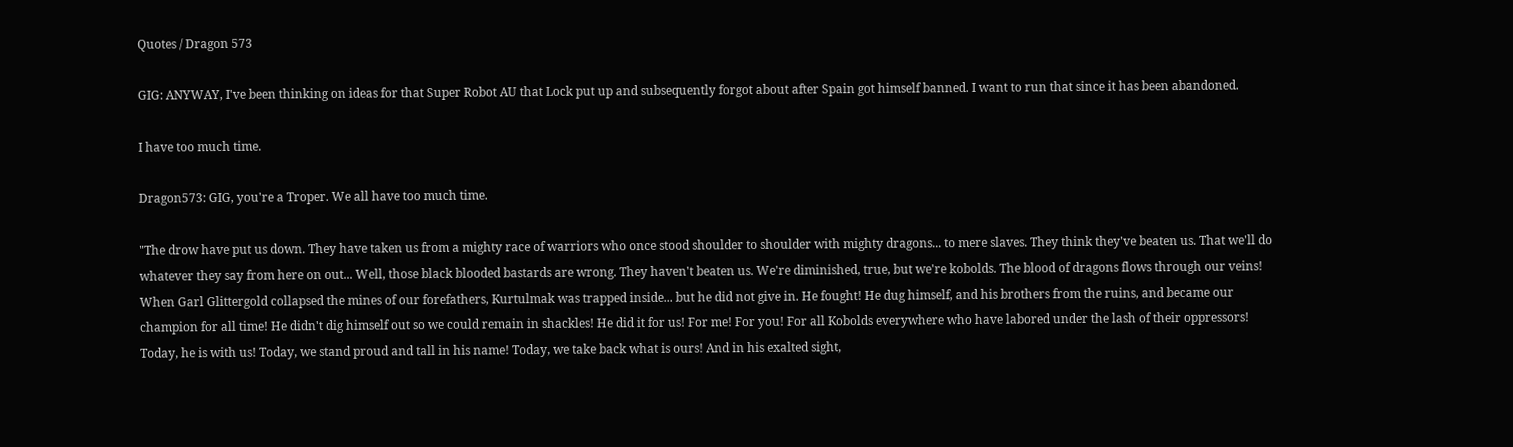Quotes / Dragon 573

GIG: ANYWAY, I've been thinking on ideas for that Super Robot AU that Lock put up and subsequently forgot about after Spain got himself banned. I want to run that since it has been abandoned.

I have too much time.

Dragon573: GIG, you're a Troper. We all have too much time.

"The drow have put us down. They have taken us from a mighty race of warriors who once stood shoulder to shoulder with mighty dragons... to mere slaves. They think they've beaten us. That we'll do whatever they say from here on out... Well, those black blooded bastards are wrong. They haven't beaten us. We're diminished, true, but we're kobolds. The blood of dragons flows through our veins! When Garl Glittergold collapsed the mines of our forefathers, Kurtulmak was trapped inside... but he did not give in. He fought! He dug himself, and his brothers from the ruins, and became our champion for all time! He didn't dig himself out so we could remain in shackles! He did it for us! For me! For you! For all Kobolds everywhere who have labored under the lash of their oppressors! Today, he is with us! Today, we stand proud and tall in his name! Today, we take back what is ours! And in his exalted sight,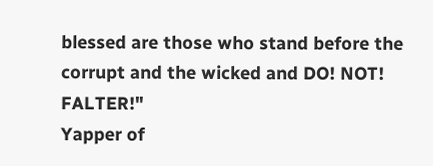blessed are those who stand before the corrupt and the wicked and DO! NOT! FALTER!"
Yapper of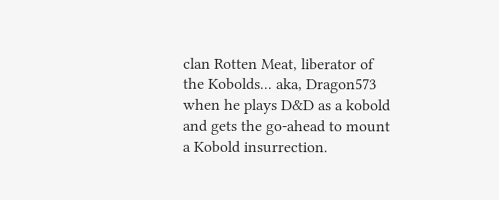clan Rotten Meat, liberator of the Kobolds... aka, Dragon573 when he plays D&D as a kobold and gets the go-ahead to mount a Kobold insurrection.